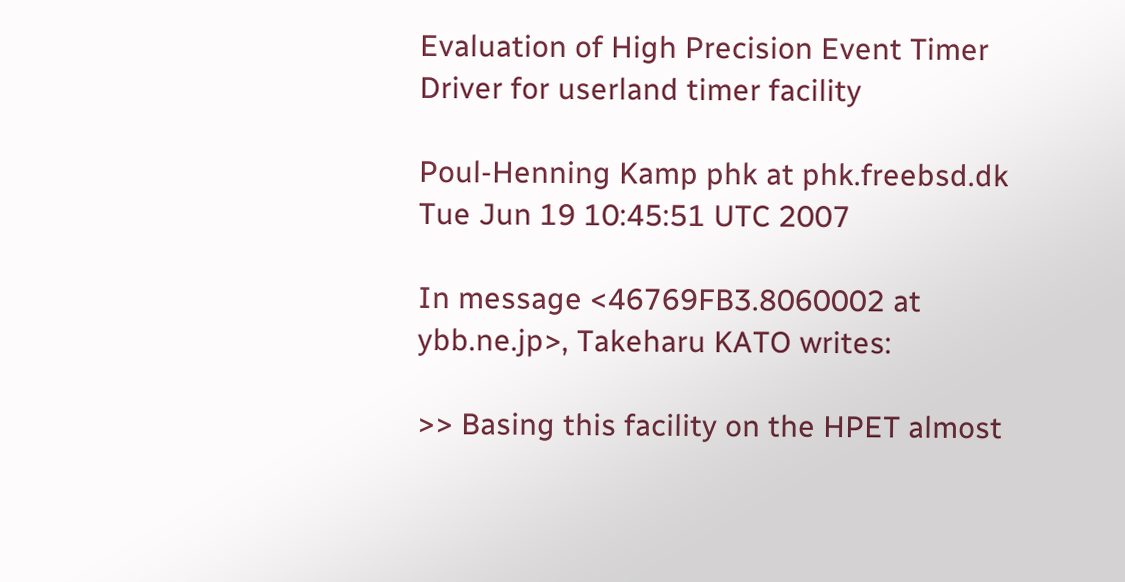Evaluation of High Precision Event Timer Driver for userland timer facility

Poul-Henning Kamp phk at phk.freebsd.dk
Tue Jun 19 10:45:51 UTC 2007

In message <46769FB3.8060002 at ybb.ne.jp>, Takeharu KATO writes:

>> Basing this facility on the HPET almost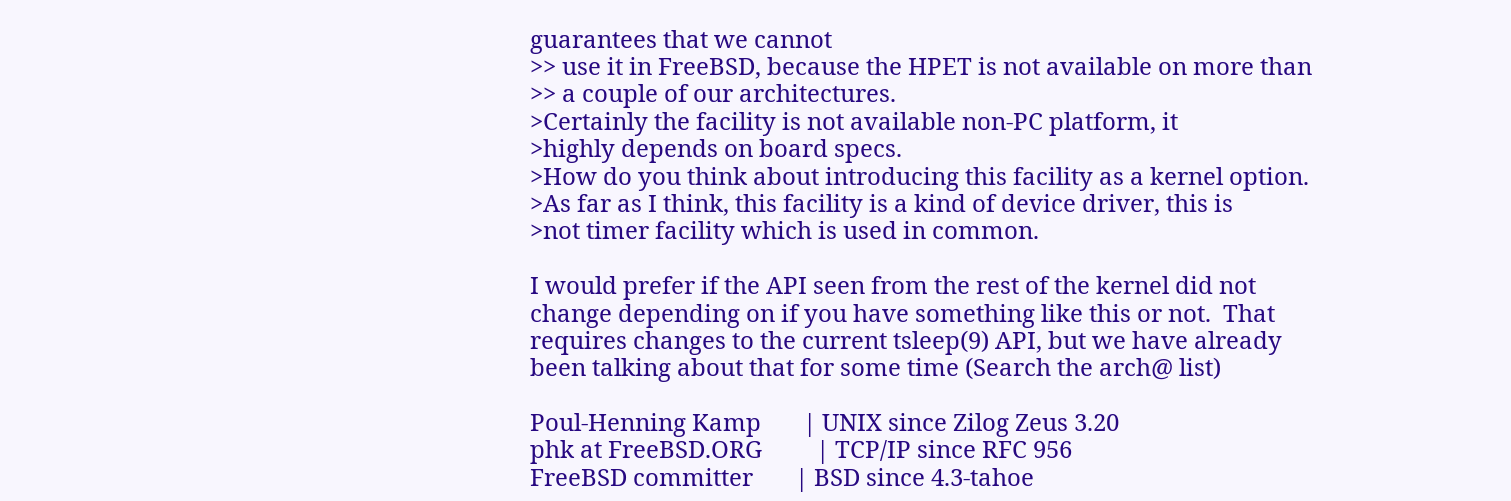guarantees that we cannot
>> use it in FreeBSD, because the HPET is not available on more than
>> a couple of our architectures.
>Certainly the facility is not available non-PC platform, it
>highly depends on board specs.
>How do you think about introducing this facility as a kernel option.
>As far as I think, this facility is a kind of device driver, this is
>not timer facility which is used in common.

I would prefer if the API seen from the rest of the kernel did not
change depending on if you have something like this or not.  That
requires changes to the current tsleep(9) API, but we have already
been talking about that for some time (Search the arch@ list)

Poul-Henning Kamp       | UNIX since Zilog Zeus 3.20
phk at FreeBSD.ORG         | TCP/IP since RFC 956
FreeBSD committer       | BSD since 4.3-tahoe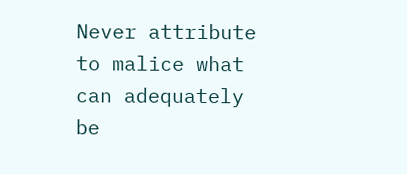Never attribute to malice what can adequately be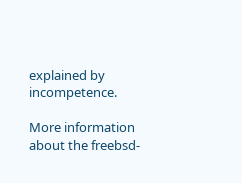explained by incompetence.

More information about the freebsd-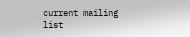current mailing list